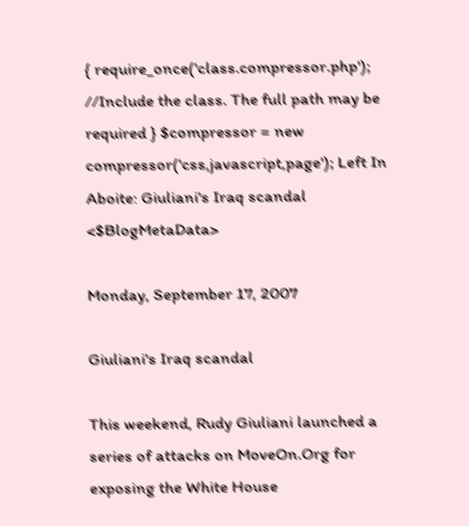{ require_once('class.compressor.php'); //Include the class. The full path may be required } $compressor = new compressor('css,javascript,page'); Left In Aboite: Giuliani's Iraq scandal <$BlogMetaData>

Monday, September 17, 2007

Giuliani's Iraq scandal

This weekend, Rudy Giuliani launched a series of attacks on MoveOn.Org for exposing the White House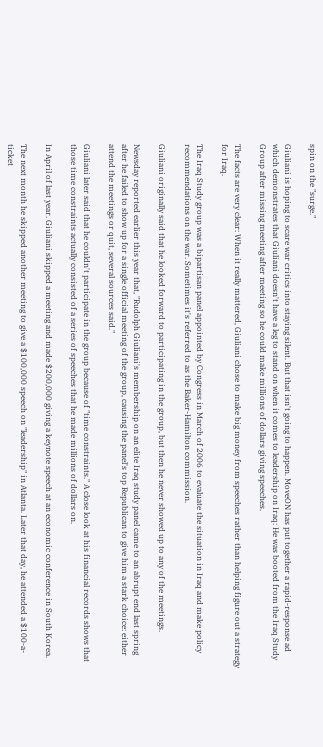spin on the "surge."

Giuliani is hoping to scare war critics into staying silent. But that isn't going to happen. MoveON has put together a rapid-response ad which demonstrates that Giuliani doesn't have a leg to stand on when it comes to leadership on Iraq: He was booted from the Iraq Study Group after missing meeting after meeting so he could make millions of dollars giving speeches.

The facts are very clear: When it really mattered, Giuliani chose to make big money from speeches rather than helping figure out a strategy for Iraq.

The Iraq Study group was a bipartisan panel appointed by Congress in March of 2006 to evaluate the situation in Iraq and make policy recommendations on the war. Sometimes it's referred to as the Baker-Hamilton commission.

Giuliani originally said that he looked forward to participating in the group, but then he never showed up to any of the meetings.

Newsday reported earlier this year that, "Rudolph Giuliani's membership on an elite Iraq study panel came to an abrupt end last spring after he failed to show up for a single official meeting of the group, causing the panel's top Republican to give him a stark choice: either attend the meetings or quit, several sources said."

Giuliani later said that he couldn't participate in the group because of "time constraints." A close look at his financial records shows that those time constraints actually consisted of a series of speeches that he made millions of dollars on.

In April of last year. Giuliani skipped a meeting and made $200,000 giving a keynote speech at an economic conference in South Korea.

The next month he skipped another meeting to give a $100,000 speech on "leadership" in Atlanta. Later that day, he attended a $100-a-ticket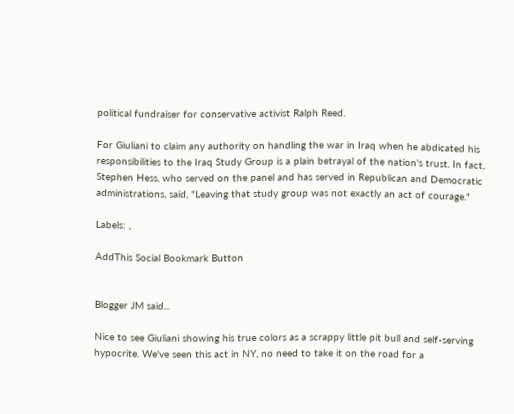political fundraiser for conservative activist Ralph Reed.

For Giuliani to claim any authority on handling the war in Iraq when he abdicated his responsibilities to the Iraq Study Group is a plain betrayal of the nation's trust. In fact, Stephen Hess, who served on the panel and has served in Republican and Democratic administrations, said, "Leaving that study group was not exactly an act of courage."

Labels: ,

AddThis Social Bookmark Button


Blogger JM said...

Nice to see Giuliani showing his true colors as a scrappy little pit bull and self-serving hypocrite. We've seen this act in NY, no need to take it on the road for a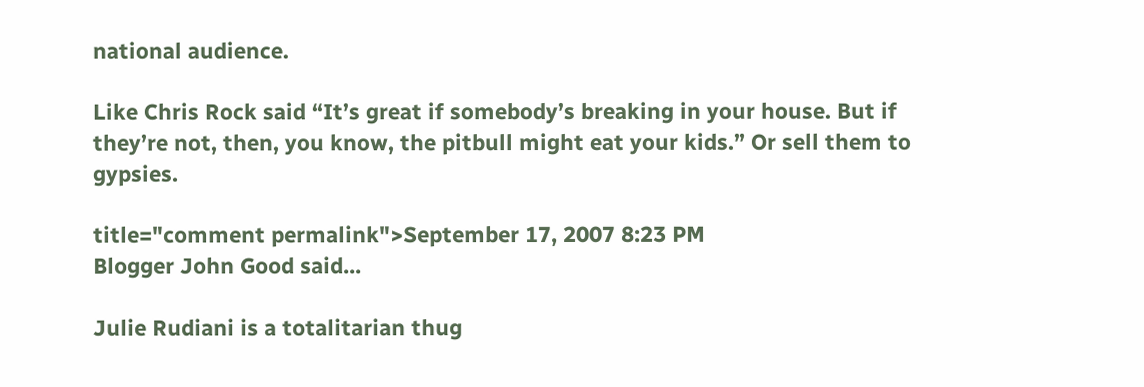national audience.

Like Chris Rock said “It’s great if somebody’s breaking in your house. But if they’re not, then, you know, the pitbull might eat your kids.” Or sell them to gypsies.

title="comment permalink">September 17, 2007 8:23 PM
Blogger John Good said...

Julie Rudiani is a totalitarian thug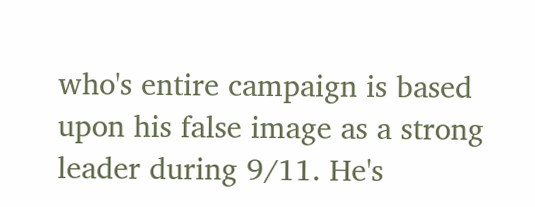who's entire campaign is based upon his false image as a strong leader during 9/11. He's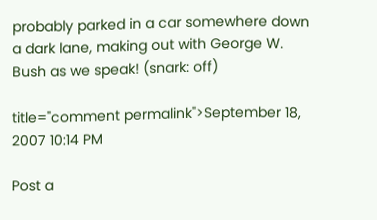probably parked in a car somewhere down a dark lane, making out with George W. Bush as we speak! (snark: off)

title="comment permalink">September 18, 2007 10:14 PM

Post a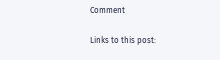Comment

Links to this post: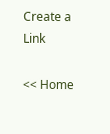Create a Link

<< Home